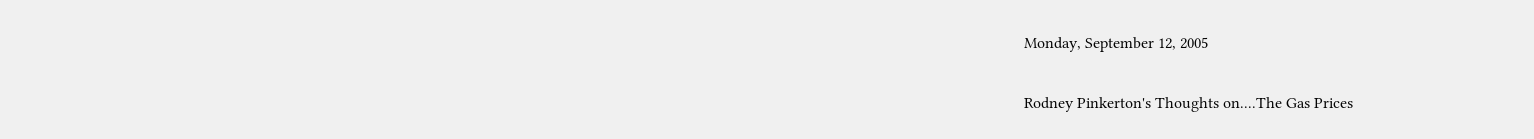Monday, September 12, 2005

Rodney Pinkerton's Thoughts on....The Gas Prices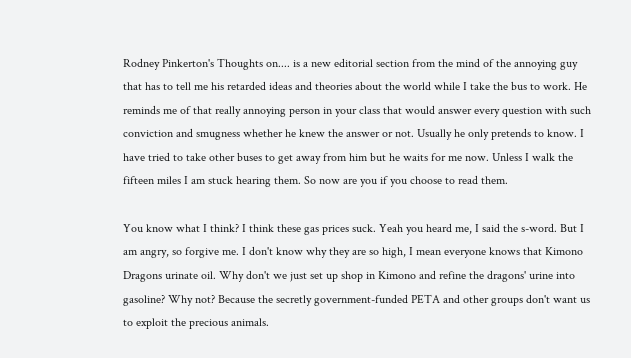Rodney Pinkerton's Thoughts on.... is a new editorial section from the mind of the annoying guy that has to tell me his retarded ideas and theories about the world while I take the bus to work. He reminds me of that really annoying person in your class that would answer every question with such conviction and smugness whether he knew the answer or not. Usually he only pretends to know. I have tried to take other buses to get away from him but he waits for me now. Unless I walk the fifteen miles I am stuck hearing them. So now are you if you choose to read them.

You know what I think? I think these gas prices suck. Yeah you heard me, I said the s-word. But I am angry, so forgive me. I don't know why they are so high, I mean everyone knows that Kimono Dragons urinate oil. Why don't we just set up shop in Kimono and refine the dragons' urine into gasoline? Why not? Because the secretly government-funded PETA and other groups don't want us to exploit the precious animals.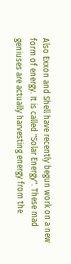Also Exxon and Shell have recently begun work on a new form of energy. It is called "Solar Energy". These mad geniuses are actually harvesting energy from the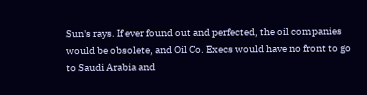Sun's rays. If ever found out and perfected, the oil companies would be obsolete, and Oil Co. Execs would have no front to go to Saudi Arabia and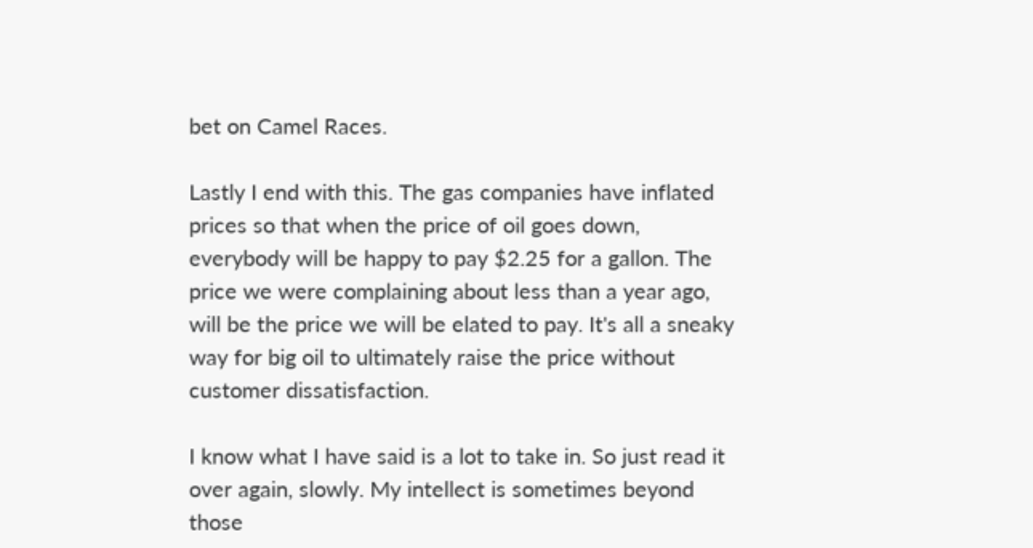bet on Camel Races.

Lastly I end with this. The gas companies have inflated prices so that when the price of oil goes down, everybody will be happy to pay $2.25 for a gallon. The price we were complaining about less than a year ago, will be the price we will be elated to pay. It's all a sneaky way for big oil to ultimately raise the price without customer dissatisfaction.

I know what I have said is a lot to take in. So just read it over again, slowly. My intellect is sometimes beyond those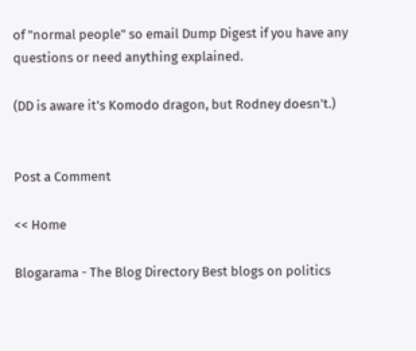of "normal people" so email Dump Digest if you have any questions or need anything explained.

(DD is aware it's Komodo dragon, but Rodney doesn't.)


Post a Comment

<< Home

Blogarama - The Blog Directory Best blogs on politics